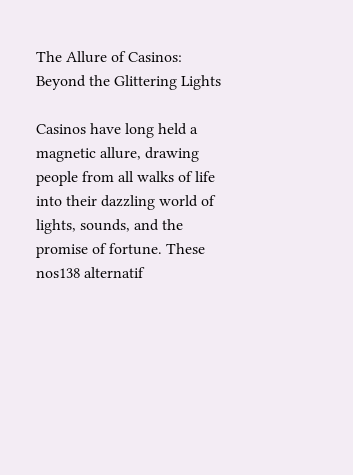The Allure of Casinos: Beyond the Glittering Lights

Casinos have long held a magnetic allure, drawing people from all walks of life into their dazzling world of lights, sounds, and the promise of fortune. These nos138 alternatif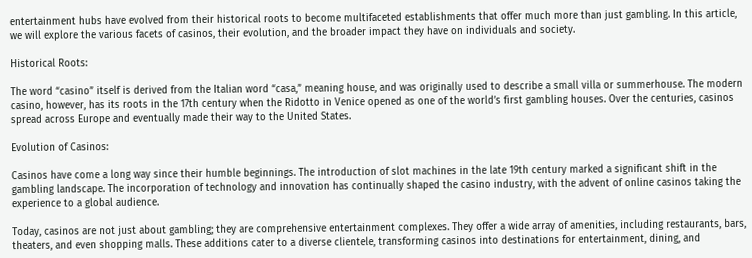entertainment hubs have evolved from their historical roots to become multifaceted establishments that offer much more than just gambling. In this article, we will explore the various facets of casinos, their evolution, and the broader impact they have on individuals and society.

Historical Roots:

The word “casino” itself is derived from the Italian word “casa,” meaning house, and was originally used to describe a small villa or summerhouse. The modern casino, however, has its roots in the 17th century when the Ridotto in Venice opened as one of the world’s first gambling houses. Over the centuries, casinos spread across Europe and eventually made their way to the United States.

Evolution of Casinos:

Casinos have come a long way since their humble beginnings. The introduction of slot machines in the late 19th century marked a significant shift in the gambling landscape. The incorporation of technology and innovation has continually shaped the casino industry, with the advent of online casinos taking the experience to a global audience.

Today, casinos are not just about gambling; they are comprehensive entertainment complexes. They offer a wide array of amenities, including restaurants, bars, theaters, and even shopping malls. These additions cater to a diverse clientele, transforming casinos into destinations for entertainment, dining, and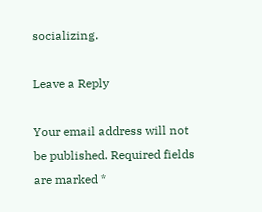socializing.

Leave a Reply

Your email address will not be published. Required fields are marked *